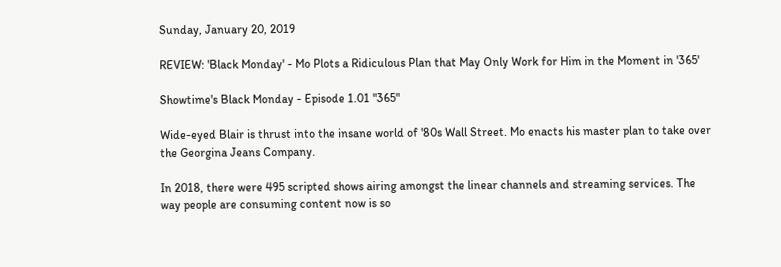Sunday, January 20, 2019

REVIEW: 'Black Monday' - Mo Plots a Ridiculous Plan that May Only Work for Him in the Moment in '365'

Showtime's Black Monday - Episode 1.01 "365"

Wide-eyed Blair is thrust into the insane world of '80s Wall Street. Mo enacts his master plan to take over the Georgina Jeans Company.

In 2018, there were 495 scripted shows airing amongst the linear channels and streaming services. The way people are consuming content now is so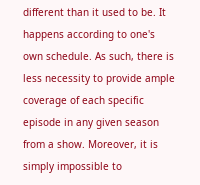different than it used to be. It happens according to one's own schedule. As such, there is less necessity to provide ample coverage of each specific episode in any given season from a show. Moreover, it is simply impossible to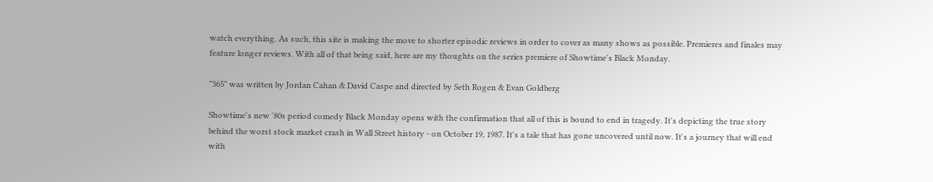watch everything. As such, this site is making the move to shorter episodic reviews in order to cover as many shows as possible. Premieres and finales may feature longer reviews. With all of that being said, here are my thoughts on the series premiere of Showtime's Black Monday.

"365" was written by Jordan Cahan & David Caspe and directed by Seth Rogen & Evan Goldberg

Showtime's new '80s period comedy Black Monday opens with the confirmation that all of this is bound to end in tragedy. It's depicting the true story behind the worst stock market crash in Wall Street history - on October 19, 1987. It's a tale that has gone uncovered until now. It's a journey that will end with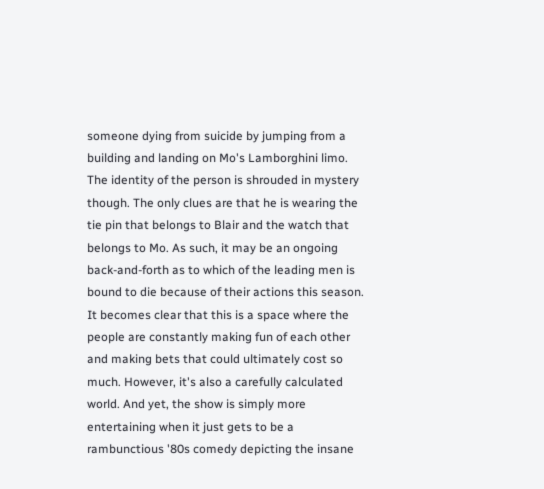someone dying from suicide by jumping from a building and landing on Mo's Lamborghini limo. The identity of the person is shrouded in mystery though. The only clues are that he is wearing the tie pin that belongs to Blair and the watch that belongs to Mo. As such, it may be an ongoing back-and-forth as to which of the leading men is bound to die because of their actions this season. It becomes clear that this is a space where the people are constantly making fun of each other and making bets that could ultimately cost so much. However, it's also a carefully calculated world. And yet, the show is simply more entertaining when it just gets to be a rambunctious '80s comedy depicting the insane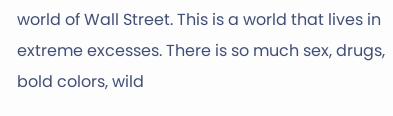world of Wall Street. This is a world that lives in extreme excesses. There is so much sex, drugs, bold colors, wild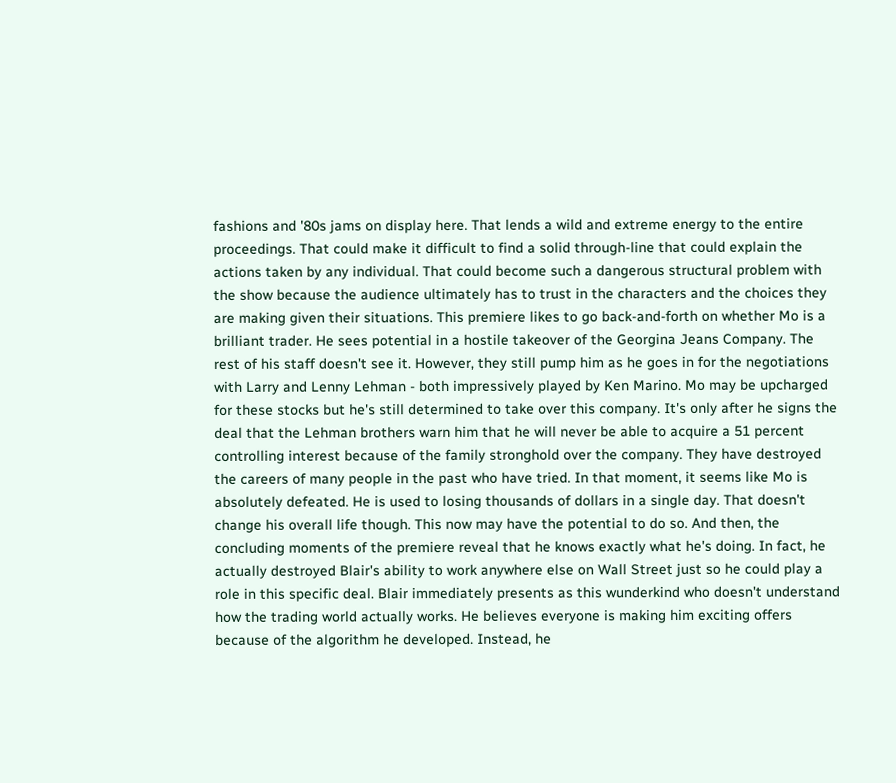fashions and '80s jams on display here. That lends a wild and extreme energy to the entire proceedings. That could make it difficult to find a solid through-line that could explain the actions taken by any individual. That could become such a dangerous structural problem with the show because the audience ultimately has to trust in the characters and the choices they are making given their situations. This premiere likes to go back-and-forth on whether Mo is a brilliant trader. He sees potential in a hostile takeover of the Georgina Jeans Company. The rest of his staff doesn't see it. However, they still pump him as he goes in for the negotiations with Larry and Lenny Lehman - both impressively played by Ken Marino. Mo may be upcharged for these stocks but he's still determined to take over this company. It's only after he signs the deal that the Lehman brothers warn him that he will never be able to acquire a 51 percent controlling interest because of the family stronghold over the company. They have destroyed the careers of many people in the past who have tried. In that moment, it seems like Mo is absolutely defeated. He is used to losing thousands of dollars in a single day. That doesn't change his overall life though. This now may have the potential to do so. And then, the concluding moments of the premiere reveal that he knows exactly what he's doing. In fact, he actually destroyed Blair's ability to work anywhere else on Wall Street just so he could play a role in this specific deal. Blair immediately presents as this wunderkind who doesn't understand how the trading world actually works. He believes everyone is making him exciting offers because of the algorithm he developed. Instead, he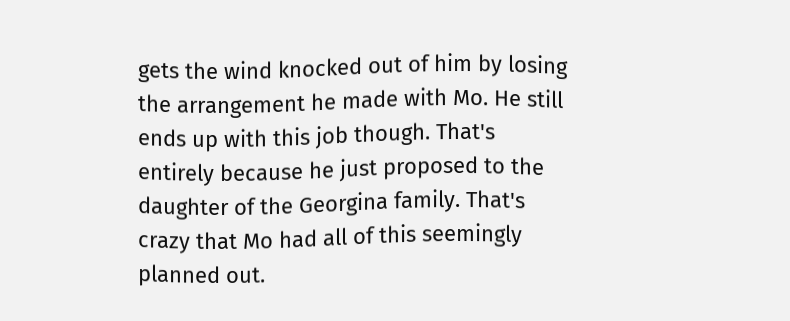gets the wind knocked out of him by losing the arrangement he made with Mo. He still ends up with this job though. That's entirely because he just proposed to the daughter of the Georgina family. That's crazy that Mo had all of this seemingly planned out.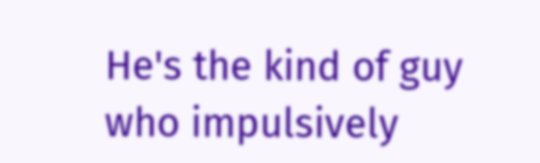He's the kind of guy who impulsively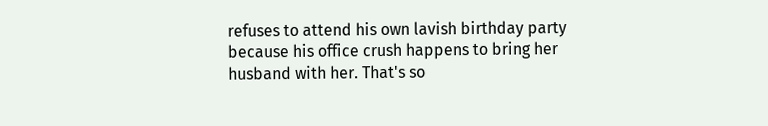refuses to attend his own lavish birthday party because his office crush happens to bring her husband with her. That's so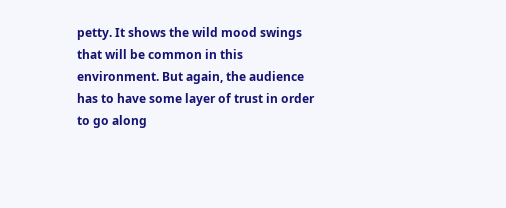petty. It shows the wild mood swings that will be common in this environment. But again, the audience has to have some layer of trust in order to go along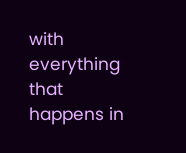with everything that happens in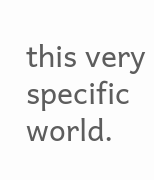this very specific world.